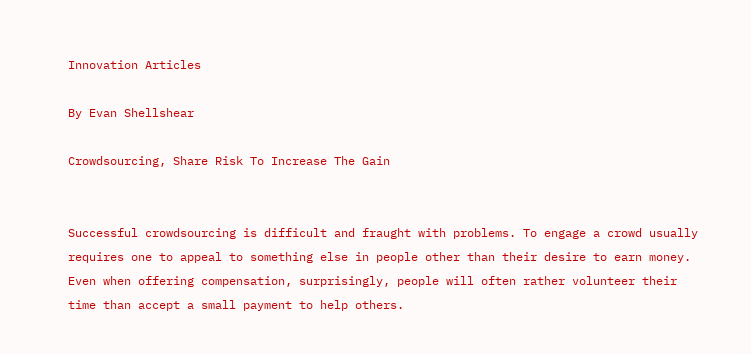Innovation Articles

By Evan Shellshear

Crowdsourcing, Share Risk To Increase The Gain


Successful crowdsourcing is difficult and fraught with problems. To engage a crowd usually requires one to appeal to something else in people other than their desire to earn money. Even when offering compensation, surprisingly, people will often rather volunteer their time than accept a small payment to help others.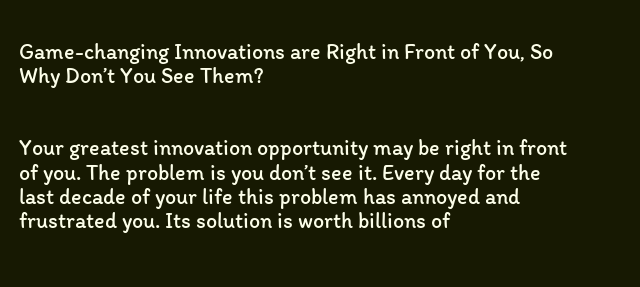Game-changing Innovations are Right in Front of You, So Why Don’t You See Them?


Your greatest innovation opportunity may be right in front of you. The problem is you don’t see it. Every day for the last decade of your life this problem has annoyed and frustrated you. Its solution is worth billions of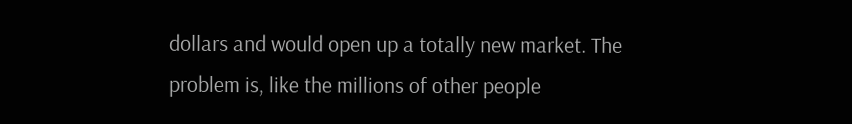dollars and would open up a totally new market. The problem is, like the millions of other people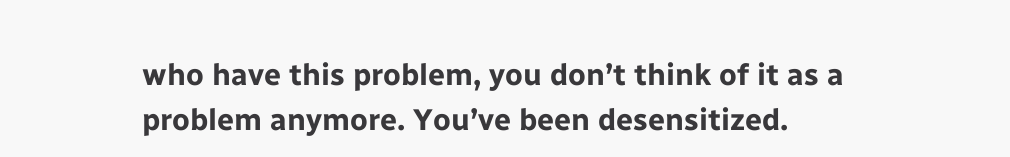who have this problem, you don’t think of it as a problem anymore. You’ve been desensitized.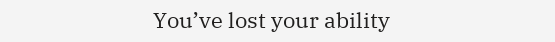You’ve lost your ability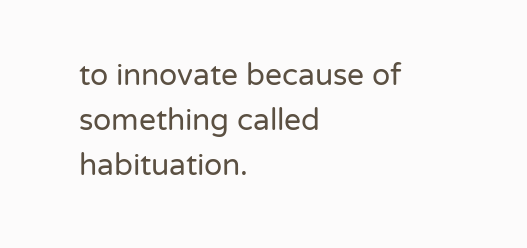to innovate because of something called habituation.